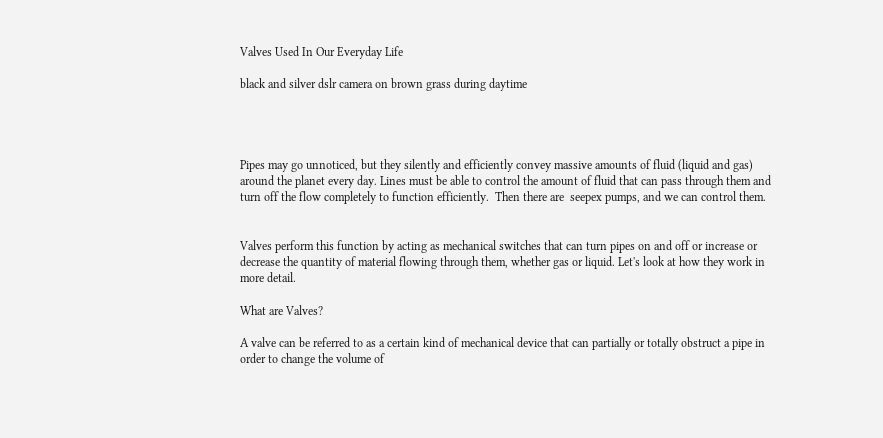Valves Used In Our Everyday Life

black and silver dslr camera on brown grass during daytime




Pipes may go unnoticed, but they silently and efficiently convey massive amounts of fluid (liquid and gas) around the planet every day. Lines must be able to control the amount of fluid that can pass through them and turn off the flow completely to function efficiently.  Then there are  seepex pumps, and we can control them.


Valves perform this function by acting as mechanical switches that can turn pipes on and off or increase or decrease the quantity of material flowing through them, whether gas or liquid. Let's look at how they work in more detail.

What are Valves?

A valve can be referred to as a certain kind of mechanical device that can partially or totally obstruct a pipe in order to change the volume of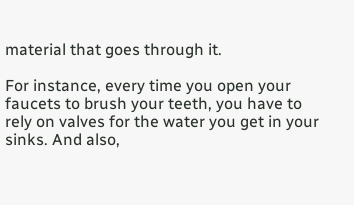material that goes through it.

For instance, every time you open your faucets to brush your teeth, you have to rely on valves for the water you get in your sinks. And also,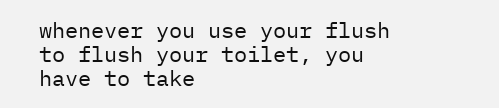whenever you use your flush to flush your toilet, you have to take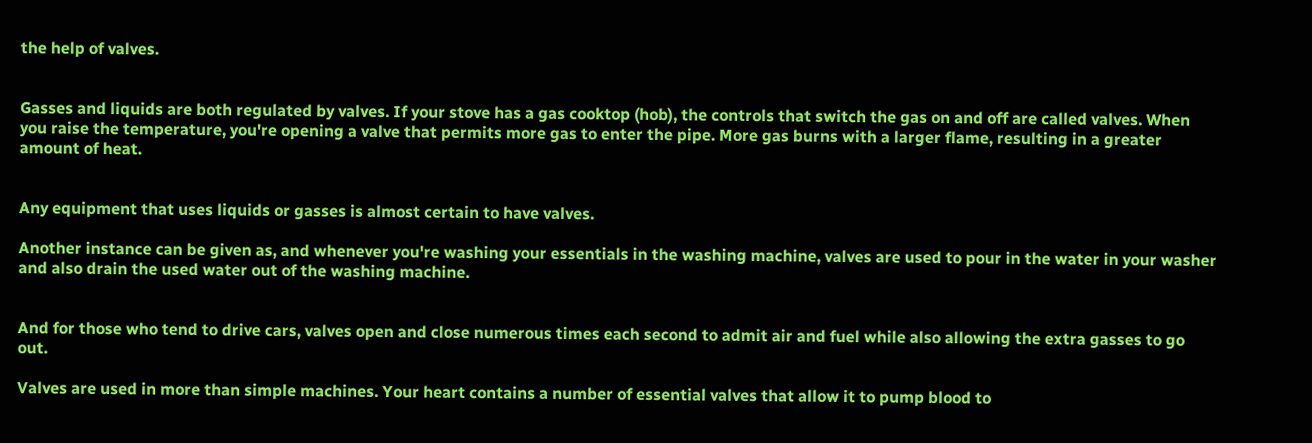the help of valves.


Gasses and liquids are both regulated by valves. If your stove has a gas cooktop (hob), the controls that switch the gas on and off are called valves. When you raise the temperature, you're opening a valve that permits more gas to enter the pipe. More gas burns with a larger flame, resulting in a greater amount of heat.


Any equipment that uses liquids or gasses is almost certain to have valves.

Another instance can be given as, and whenever you're washing your essentials in the washing machine, valves are used to pour in the water in your washer and also drain the used water out of the washing machine.


And for those who tend to drive cars, valves open and close numerous times each second to admit air and fuel while also allowing the extra gasses to go out.

Valves are used in more than simple machines. Your heart contains a number of essential valves that allow it to pump blood to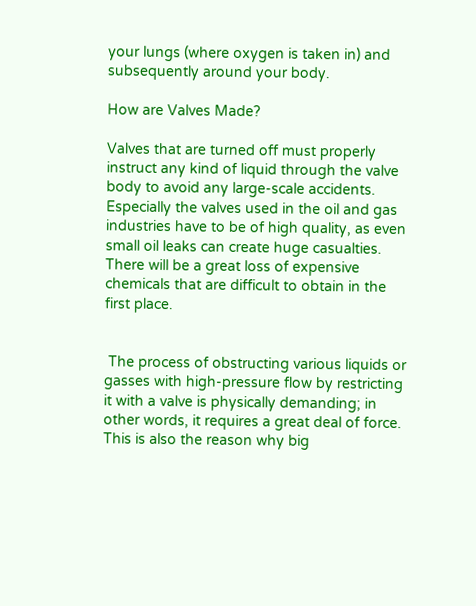your lungs (where oxygen is taken in) and subsequently around your body.

How are Valves Made?

Valves that are turned off must properly instruct any kind of liquid through the valve body to avoid any large-scale accidents. Especially the valves used in the oil and gas industries have to be of high quality, as even small oil leaks can create huge casualties. There will be a great loss of expensive chemicals that are difficult to obtain in the first place.


 The process of obstructing various liquids or gasses with high-pressure flow by restricting it with a valve is physically demanding; in other words, it requires a great deal of force. This is also the reason why big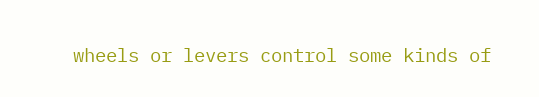wheels or levers control some kinds of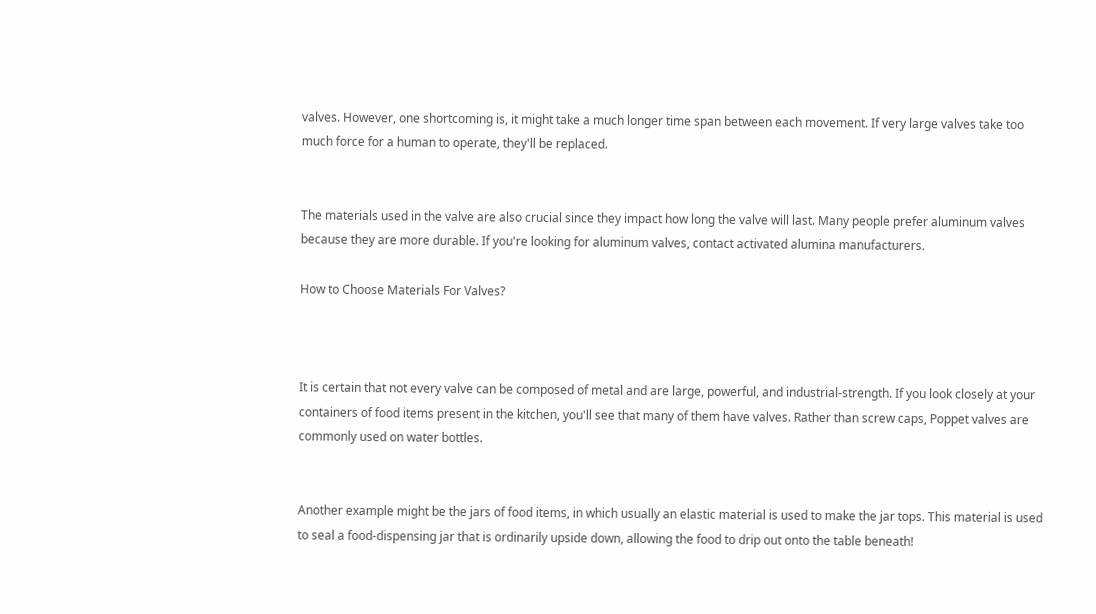valves. However, one shortcoming is, it might take a much longer time span between each movement. If very large valves take too much force for a human to operate, they'll be replaced.


The materials used in the valve are also crucial since they impact how long the valve will last. Many people prefer aluminum valves because they are more durable. If you're looking for aluminum valves, contact activated alumina manufacturers.

How to Choose Materials For Valves?



It is certain that not every valve can be composed of metal and are large, powerful, and industrial-strength. If you look closely at your containers of food items present in the kitchen, you'll see that many of them have valves. Rather than screw caps, Poppet valves are commonly used on water bottles.


Another example might be the jars of food items, in which usually an elastic material is used to make the jar tops. This material is used to seal a food-dispensing jar that is ordinarily upside down, allowing the food to drip out onto the table beneath!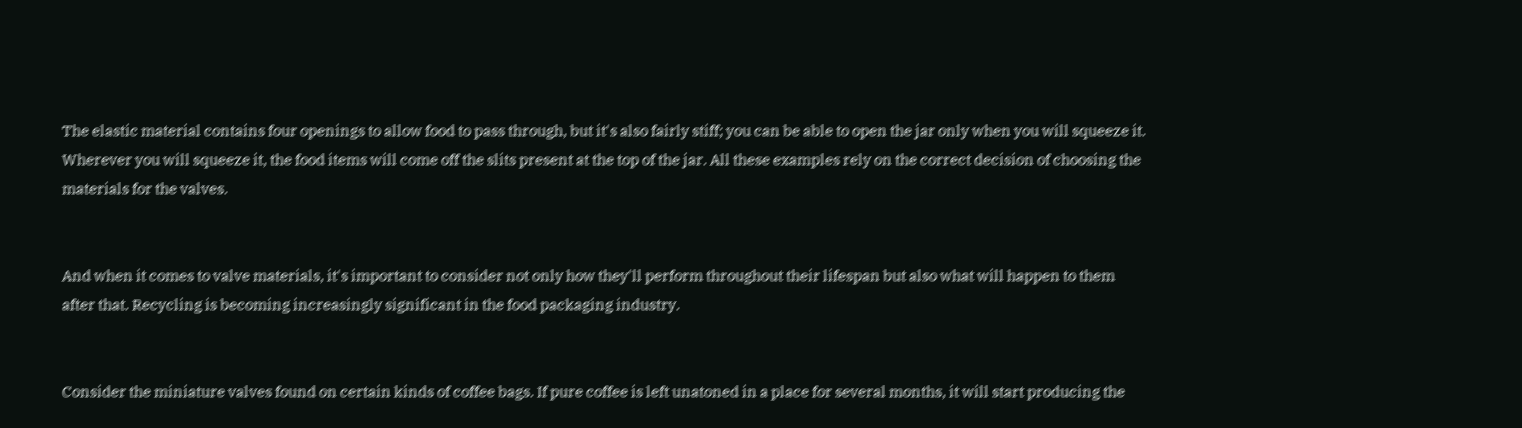The elastic material contains four openings to allow food to pass through, but it's also fairly stiff; you can be able to open the jar only when you will squeeze it. Wherever you will squeeze it, the food items will come off the slits present at the top of the jar. All these examples rely on the correct decision of choosing the materials for the valves.


And when it comes to valve materials, it's important to consider not only how they'll perform throughout their lifespan but also what will happen to them after that. Recycling is becoming increasingly significant in the food packaging industry.


Consider the miniature valves found on certain kinds of coffee bags. If pure coffee is left unatoned in a place for several months, it will start producing the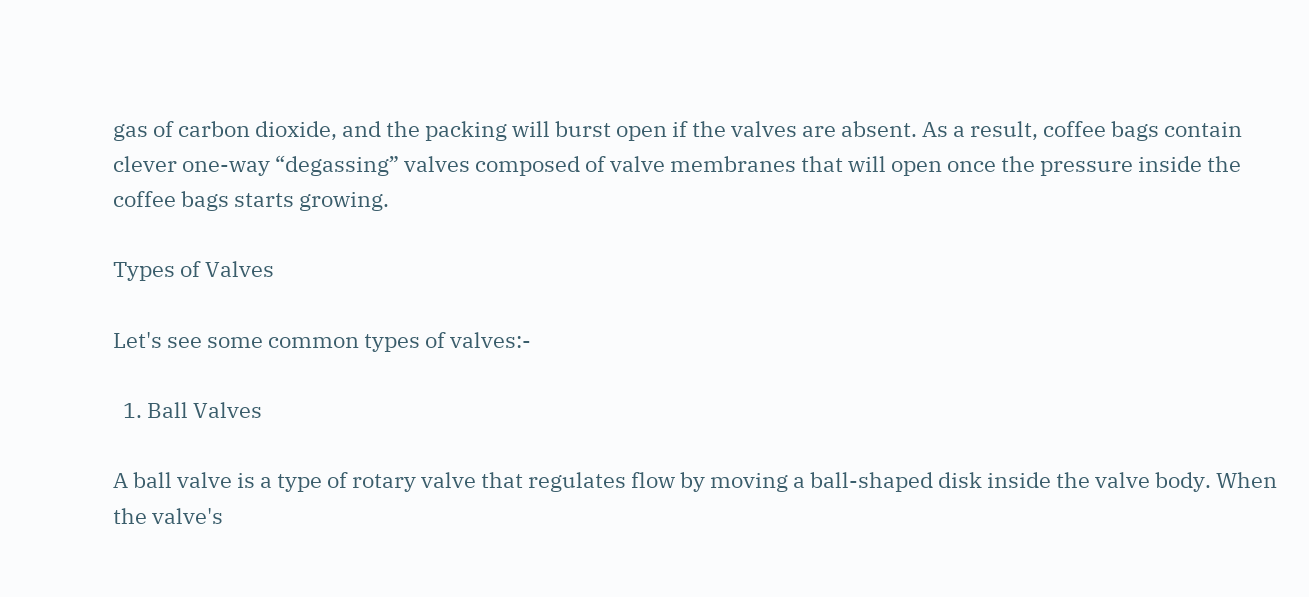gas of carbon dioxide, and the packing will burst open if the valves are absent. As a result, coffee bags contain clever one-way “degassing” valves composed of valve membranes that will open once the pressure inside the coffee bags starts growing.

Types of Valves

Let's see some common types of valves:-

  1. Ball Valves

A ball valve is a type of rotary valve that regulates flow by moving a ball-shaped disk inside the valve body. When the valve's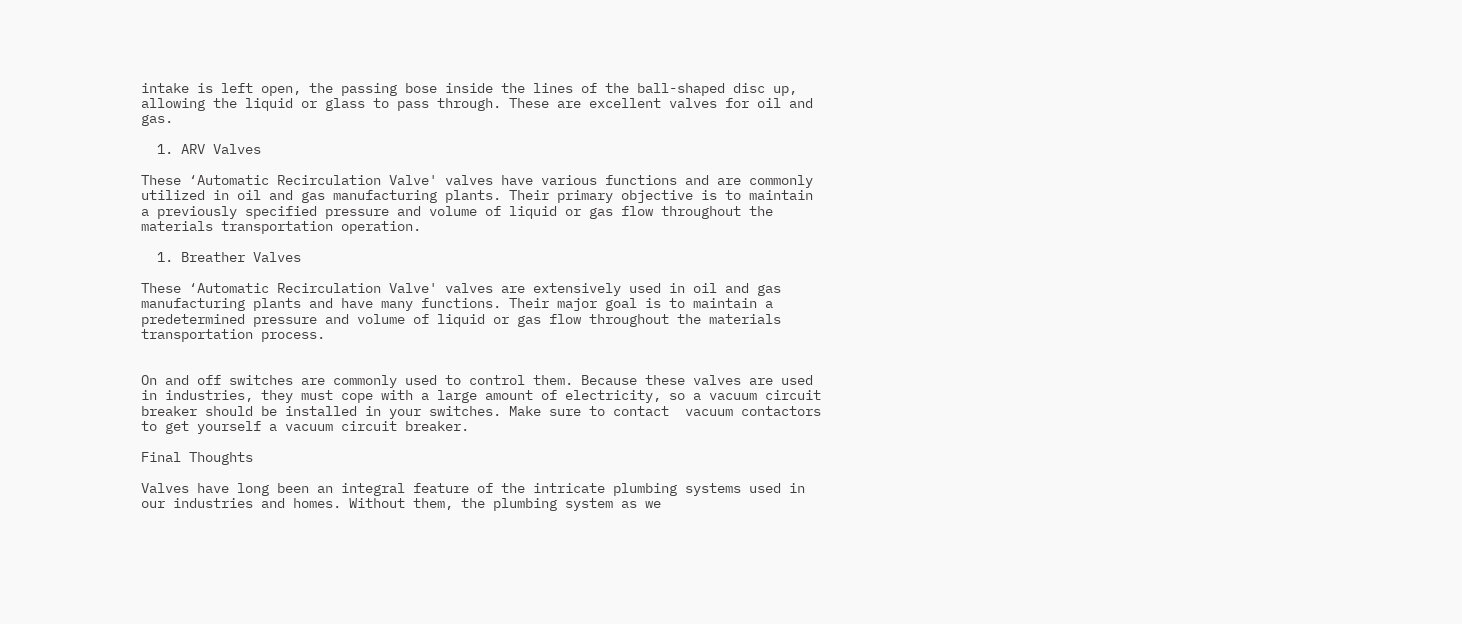intake is left open, the passing bose inside the lines of the ball-shaped disc up, allowing the liquid or glass to pass through. These are excellent valves for oil and gas.

  1. ARV Valves

These ‘Automatic Recirculation Valve' valves have various functions and are commonly utilized in oil and gas manufacturing plants. Their primary objective is to maintain a previously specified pressure and volume of liquid or gas flow throughout the materials transportation operation.

  1. Breather Valves

These ‘Automatic Recirculation Valve' valves are extensively used in oil and gas manufacturing plants and have many functions. Their major goal is to maintain a predetermined pressure and volume of liquid or gas flow throughout the materials transportation process.


On and off switches are commonly used to control them. Because these valves are used in industries, they must cope with a large amount of electricity, so a vacuum circuit breaker should be installed in your switches. Make sure to contact  vacuum contactors to get yourself a vacuum circuit breaker.

Final Thoughts

Valves have long been an integral feature of the intricate plumbing systems used in our industries and homes. Without them, the plumbing system as we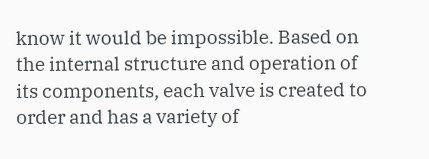know it would be impossible. Based on the internal structure and operation of its components, each valve is created to order and has a variety of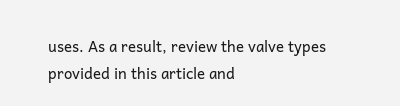uses. As a result, review the valve types provided in this article and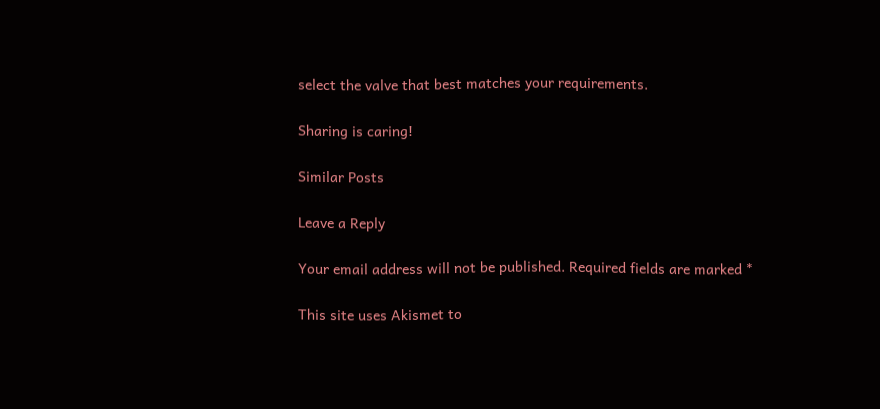select the valve that best matches your requirements.

Sharing is caring!

Similar Posts

Leave a Reply

Your email address will not be published. Required fields are marked *

This site uses Akismet to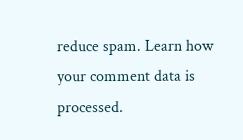reduce spam. Learn how your comment data is processed.